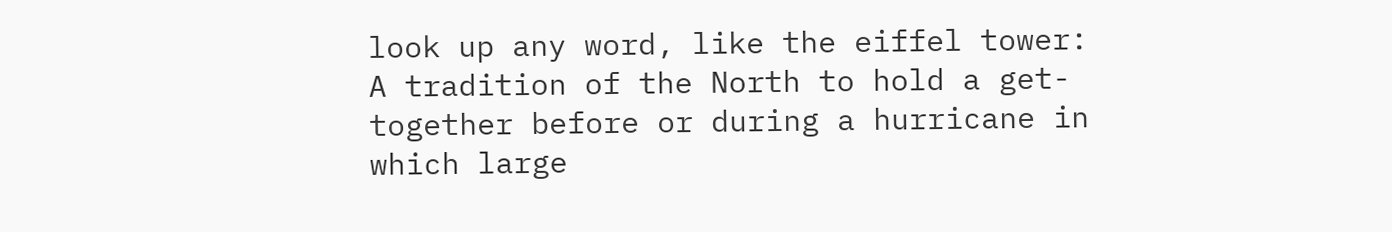look up any word, like the eiffel tower:
A tradition of the North to hold a get-together before or during a hurricane in which large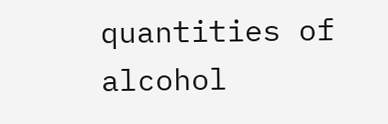quantities of alcohol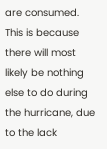are consumed. This is because there will most likely be nothing else to do during the hurricane, due to the lack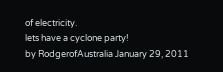of electricity.
lets have a cyclone party!
by RodgerofAustralia January 29, 2011